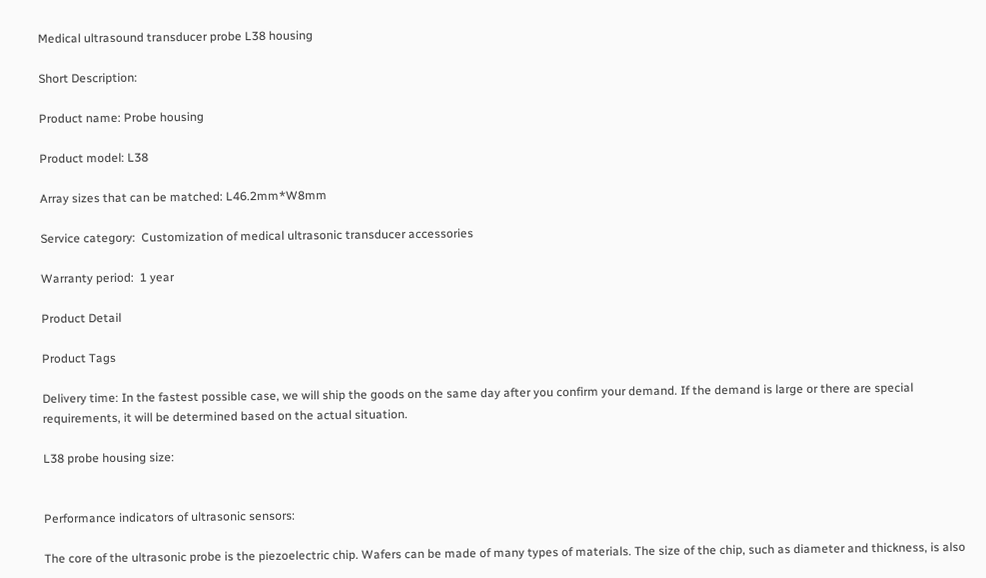Medical ultrasound transducer probe L38 housing

Short Description:

Product name: Probe housing

Product model: L38

Array sizes that can be matched: L46.2mm*W8mm

Service category:  Customization of medical ultrasonic transducer accessories

Warranty period:  1 year

Product Detail

Product Tags

Delivery time: In the fastest possible case, we will ship the goods on the same day after you confirm your demand. If the demand is large or there are special requirements, it will be determined based on the actual situation.

L38 probe housing size:


Performance indicators of ultrasonic sensors:

The core of the ultrasonic probe is the piezoelectric chip. Wafers can be made of many types of materials. The size of the chip, such as diameter and thickness, is also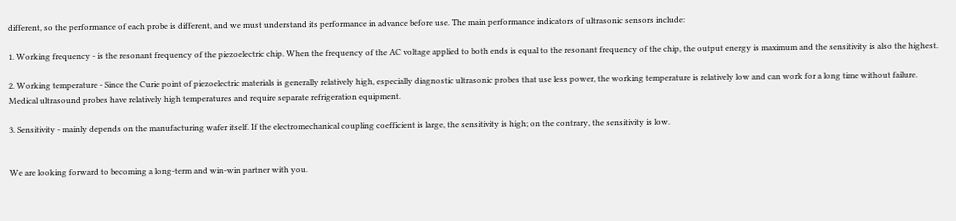different, so the performance of each probe is different, and we must understand its performance in advance before use. The main performance indicators of ultrasonic sensors include:

1. Working frequency - is the resonant frequency of the piezoelectric chip. When the frequency of the AC voltage applied to both ends is equal to the resonant frequency of the chip, the output energy is maximum and the sensitivity is also the highest.

2. Working temperature - Since the Curie point of piezoelectric materials is generally relatively high, especially diagnostic ultrasonic probes that use less power, the working temperature is relatively low and can work for a long time without failure. Medical ultrasound probes have relatively high temperatures and require separate refrigeration equipment.

3. Sensitivity - mainly depends on the manufacturing wafer itself. If the electromechanical coupling coefficient is large, the sensitivity is high; on the contrary, the sensitivity is low.


We are looking forward to becoming a long-term and win-win partner with you.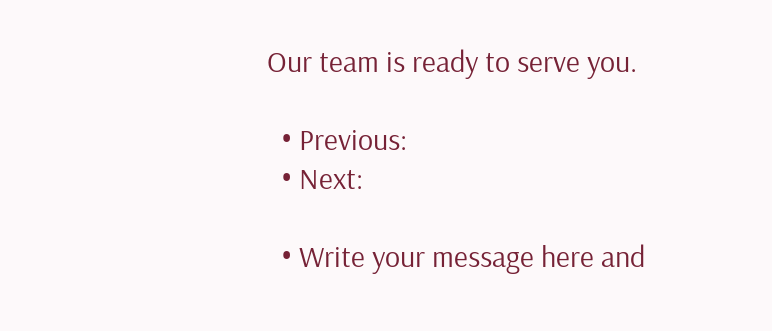Our team is ready to serve you.

  • Previous:
  • Next:

  • Write your message here and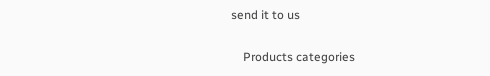send it to us

    Products categories